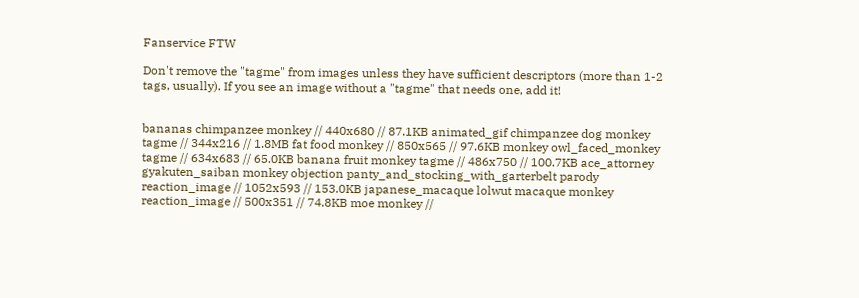Fanservice FTW

Don't remove the "tagme" from images unless they have sufficient descriptors (more than 1-2 tags, usually). If you see an image without a "tagme" that needs one, add it!


bananas chimpanzee monkey // 440x680 // 87.1KB animated_gif chimpanzee dog monkey tagme // 344x216 // 1.8MB fat food monkey // 850x565 // 97.6KB monkey owl_faced_monkey tagme // 634x683 // 65.0KB banana fruit monkey tagme // 486x750 // 100.7KB ace_attorney gyakuten_saiban monkey objection panty_and_stocking_with_garterbelt parody reaction_image // 1052x593 // 153.0KB japanese_macaque lolwut macaque monkey reaction_image // 500x351 // 74.8KB moe monkey //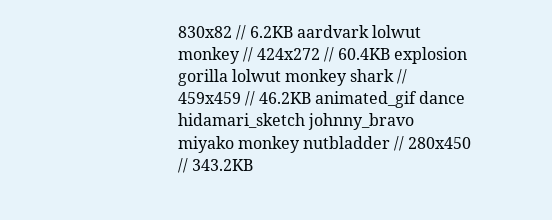830x82 // 6.2KB aardvark lolwut monkey // 424x272 // 60.4KB explosion gorilla lolwut monkey shark // 459x459 // 46.2KB animated_gif dance hidamari_sketch johnny_bravo miyako monkey nutbladder // 280x450 // 343.2KB